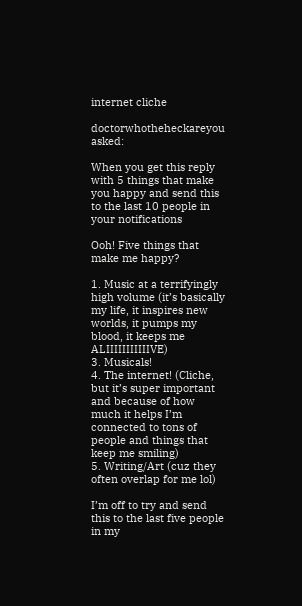internet cliche

doctorwhotheheckareyou  asked:

When you get this reply with 5 things that make you happy and send this to the last 10 people in your notifications

Ooh! Five things that make me happy?

1. Music at a terrifyingly high volume (it’s basically my life, it inspires new worlds, it pumps my blood, it keeps me ALIIIIIIIIIIIVE)
3. Musicals!
4. The internet! (Cliche, but it’s super important and because of how much it helps I’m connected to tons of people and things that keep me smiling)
5. Writing/Art (cuz they often overlap for me lol)

I’m off to try and send this to the last five people in my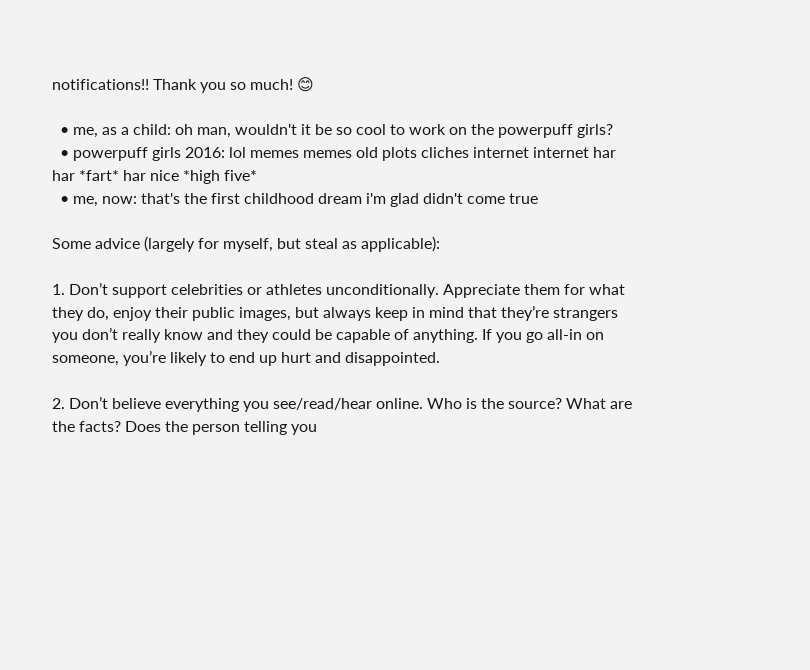notifications!! Thank you so much! 😊

  • me, as a child: oh man, wouldn't it be so cool to work on the powerpuff girls?
  • powerpuff girls 2016: lol memes memes old plots cliches internet internet har har *fart* har nice *high five*
  • me, now: that's the first childhood dream i'm glad didn't come true

Some advice (largely for myself, but steal as applicable):

1. Don’t support celebrities or athletes unconditionally. Appreciate them for what they do, enjoy their public images, but always keep in mind that they’re strangers you don’t really know and they could be capable of anything. If you go all-in on someone, you’re likely to end up hurt and disappointed.

2. Don’t believe everything you see/read/hear online. Who is the source? What are the facts? Does the person telling you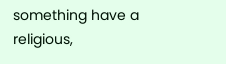something have a religious,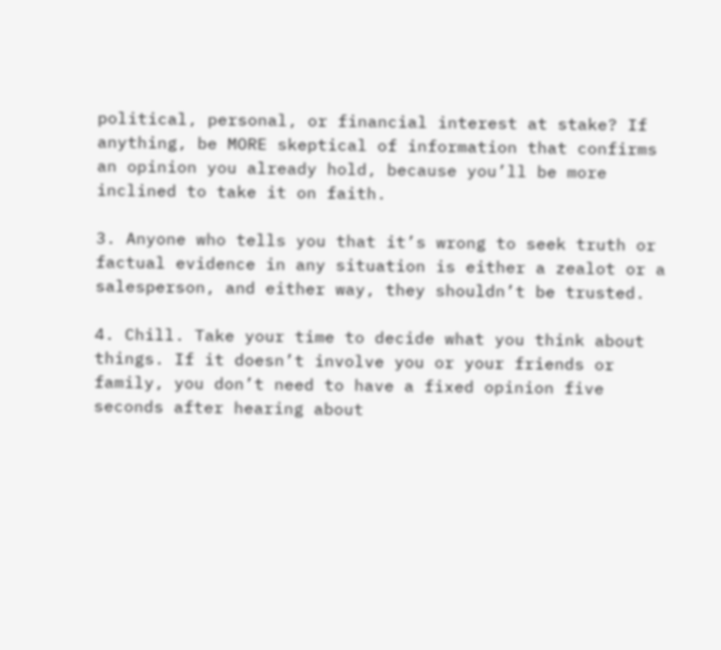political, personal, or financial interest at stake? If anything, be MORE skeptical of information that confirms an opinion you already hold, because you’ll be more inclined to take it on faith.

3. Anyone who tells you that it’s wrong to seek truth or factual evidence in any situation is either a zealot or a salesperson, and either way, they shouldn’t be trusted.

4. Chill. Take your time to decide what you think about things. If it doesn’t involve you or your friends or family, you don’t need to have a fixed opinion five seconds after hearing about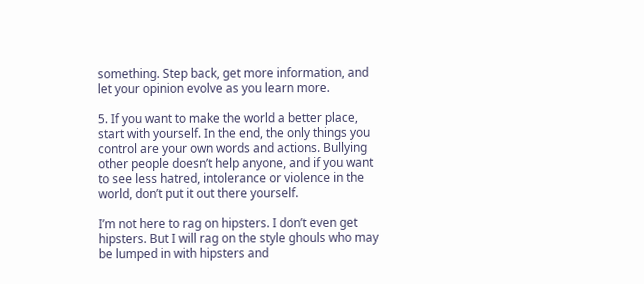something. Step back, get more information, and let your opinion evolve as you learn more.

5. If you want to make the world a better place, start with yourself. In the end, the only things you control are your own words and actions. Bullying other people doesn’t help anyone, and if you want to see less hatred, intolerance or violence in the world, don’t put it out there yourself.

I’m not here to rag on hipsters. I don’t even get hipsters. But I will rag on the style ghouls who may be lumped in with hipsters and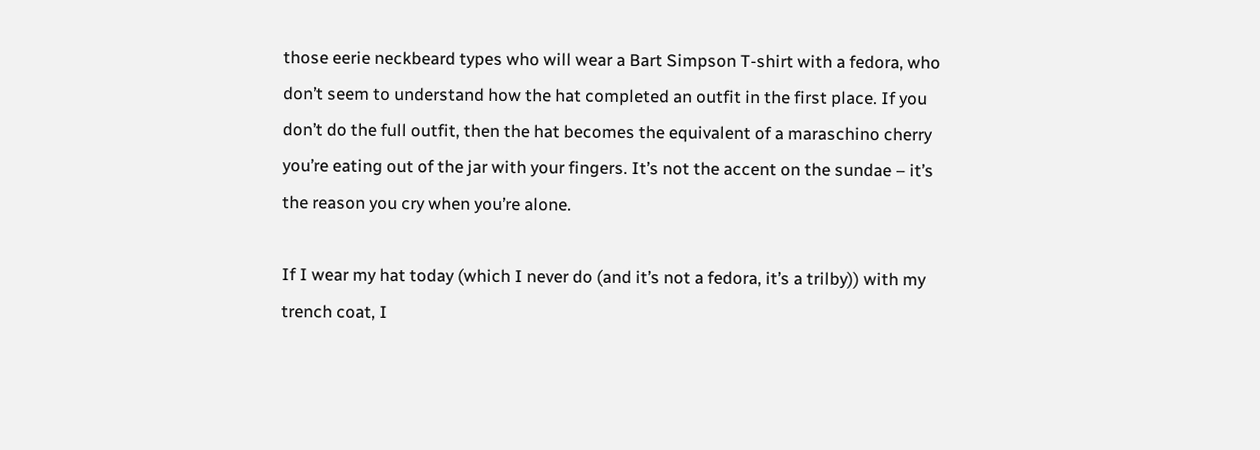those eerie neckbeard types who will wear a Bart Simpson T-shirt with a fedora, who don’t seem to understand how the hat completed an outfit in the first place. If you don’t do the full outfit, then the hat becomes the equivalent of a maraschino cherry you’re eating out of the jar with your fingers. It’s not the accent on the sundae – it’s the reason you cry when you’re alone.

If I wear my hat today (which I never do (and it’s not a fedora, it’s a trilby)) with my trench coat, I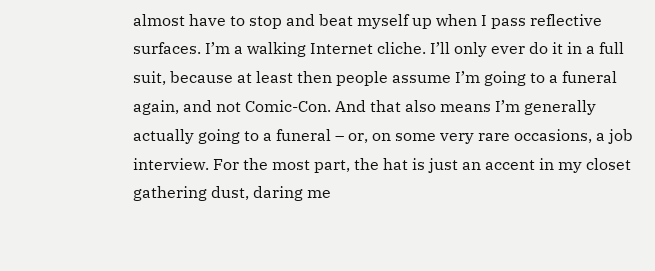almost have to stop and beat myself up when I pass reflective surfaces. I’m a walking Internet cliche. I’ll only ever do it in a full suit, because at least then people assume I’m going to a funeral again, and not Comic-Con. And that also means I’m generally actually going to a funeral – or, on some very rare occasions, a job interview. For the most part, the hat is just an accent in my closet gathering dust, daring me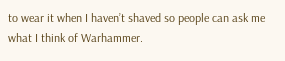to wear it when I haven’t shaved so people can ask me what I think of Warhammer.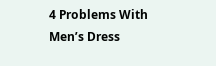4 Problems With Men’s Dress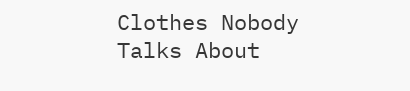Clothes Nobody Talks About